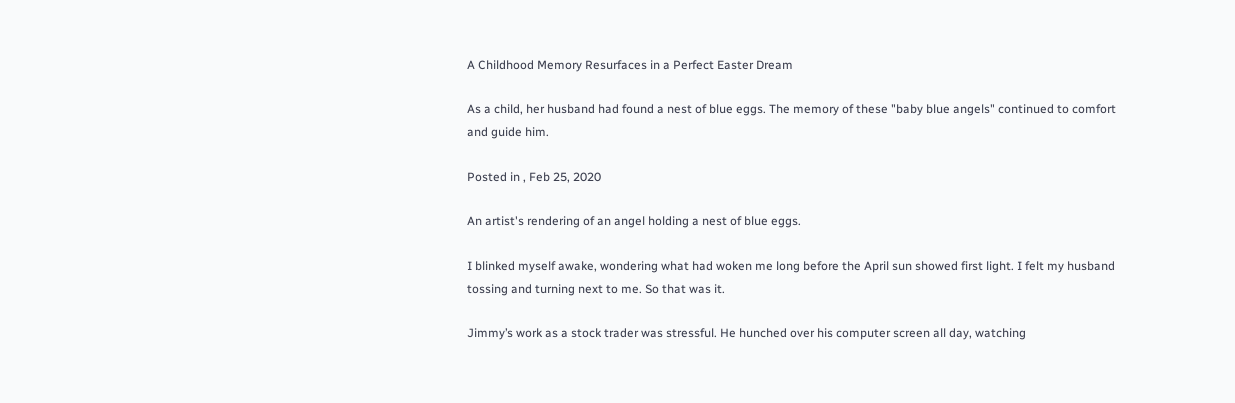A Childhood Memory Resurfaces in a Perfect Easter Dream

As a child, her husband had found a nest of blue eggs. The memory of these "baby blue angels" continued to comfort and guide him.

Posted in , Feb 25, 2020

An artist's rendering of an angel holding a nest of blue eggs.

I blinked myself awake, wondering what had woken me long before the April sun showed first light. I felt my husband tossing and turning next to me. So that was it.

Jimmy’s work as a stock trader was stressful. He hunched over his computer screen all day, watching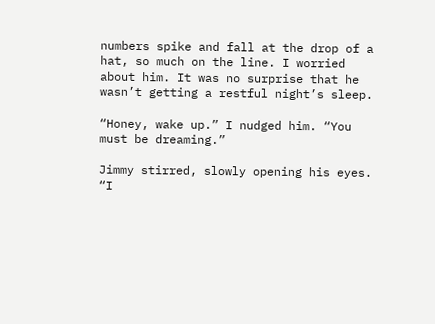numbers spike and fall at the drop of a hat, so much on the line. I worried about him. It was no surprise that he wasn’t getting a restful night’s sleep.

“Honey, wake up.” I nudged him. “You must be dreaming.”

Jimmy stirred, slowly opening his eyes. “I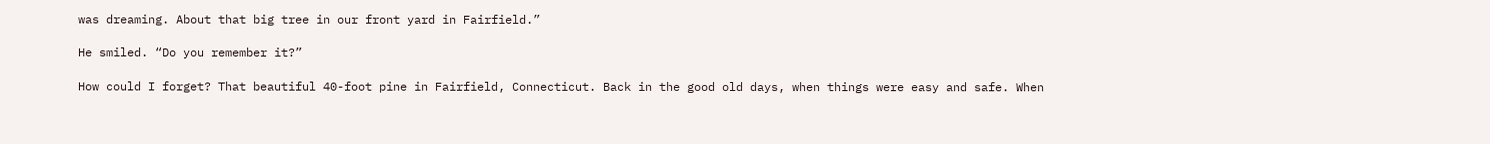was dreaming. About that big tree in our front yard in Fairfield.”

He smiled. “Do you remember it?”

How could I forget? That beautiful 40-foot pine in Fairfield, Connecticut. Back in the good old days, when things were easy and safe. When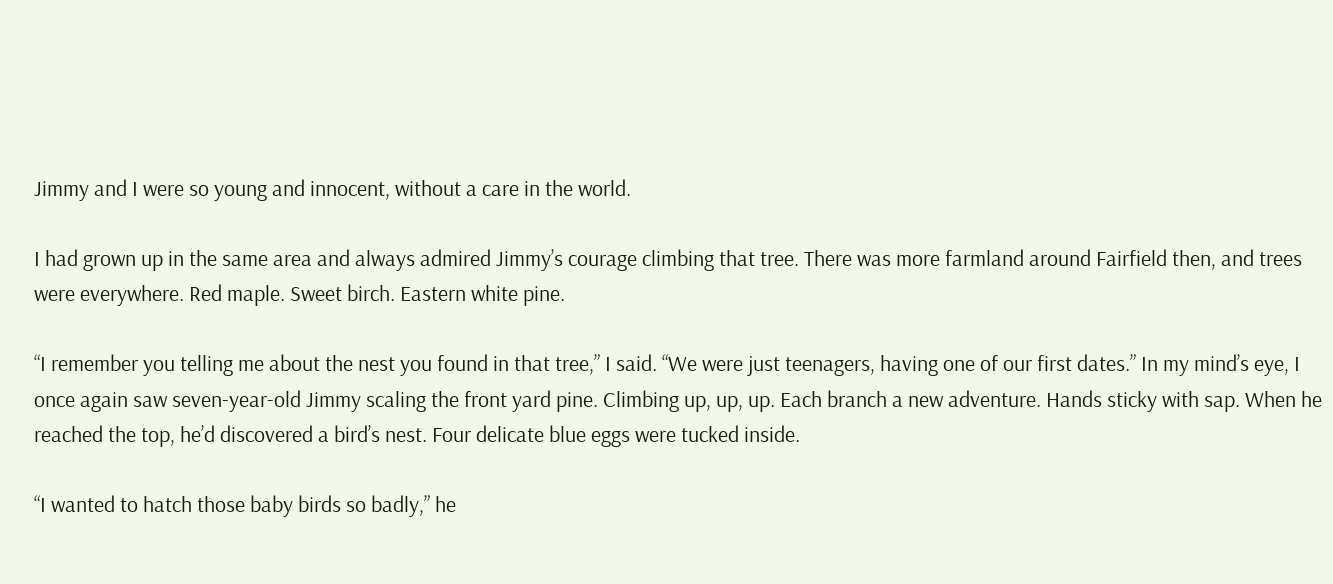Jimmy and I were so young and innocent, without a care in the world.

I had grown up in the same area and always admired Jimmy’s courage climbing that tree. There was more farmland around Fairfield then, and trees were everywhere. Red maple. Sweet birch. Eastern white pine.

“I remember you telling me about the nest you found in that tree,” I said. “We were just teenagers, having one of our first dates.” In my mind’s eye, I once again saw seven-year-old Jimmy scaling the front yard pine. Climbing up, up, up. Each branch a new adventure. Hands sticky with sap. When he reached the top, he’d discovered a bird’s nest. Four delicate blue eggs were tucked inside.

“I wanted to hatch those baby birds so badly,” he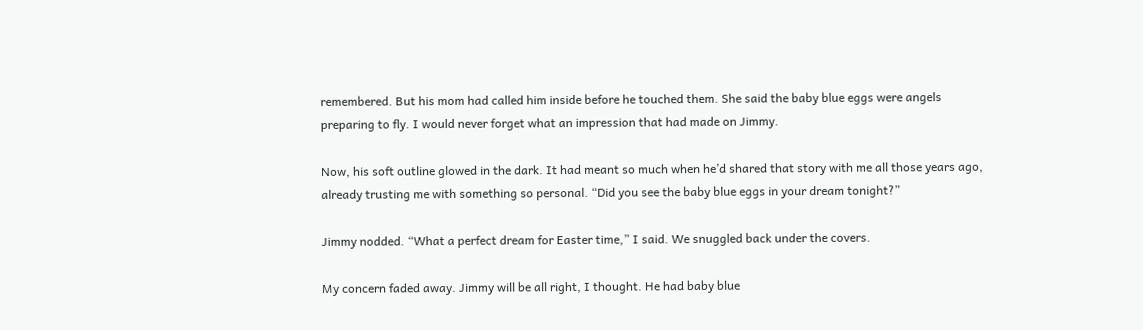remembered. But his mom had called him inside before he touched them. She said the baby blue eggs were angels preparing to fly. I would never forget what an impression that had made on Jimmy.

Now, his soft outline glowed in the dark. It had meant so much when he’d shared that story with me all those years ago, already trusting me with something so personal. “Did you see the baby blue eggs in your dream tonight?”

Jimmy nodded. “What a perfect dream for Easter time,” I said. We snuggled back under the covers.

My concern faded away. Jimmy will be all right, I thought. He had baby blue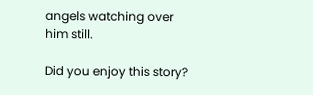angels watching over him still.

Did you enjoy this story?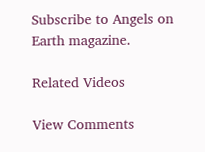Subscribe to Angels on Earth magazine.

Related Videos

View Comments